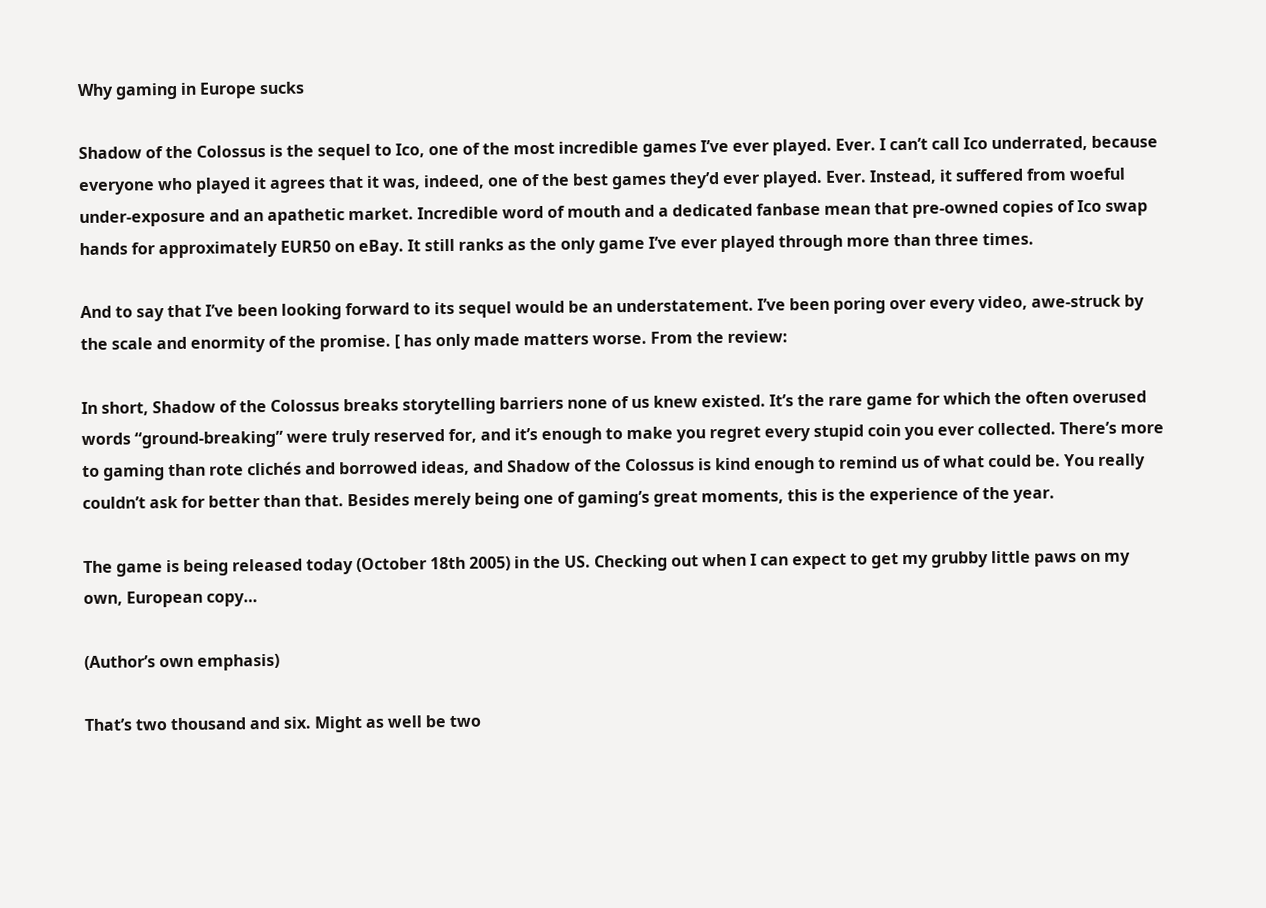Why gaming in Europe sucks

Shadow of the Colossus is the sequel to Ico, one of the most incredible games I’ve ever played. Ever. I can’t call Ico underrated, because everyone who played it agrees that it was, indeed, one of the best games they’d ever played. Ever. Instead, it suffered from woeful under-exposure and an apathetic market. Incredible word of mouth and a dedicated fanbase mean that pre-owned copies of Ico swap hands for approximately EUR50 on eBay. It still ranks as the only game I’ve ever played through more than three times.

And to say that I’ve been looking forward to its sequel would be an understatement. I’ve been poring over every video, awe-struck by the scale and enormity of the promise. [ has only made matters worse. From the review:

In short, Shadow of the Colossus breaks storytelling barriers none of us knew existed. It’s the rare game for which the often overused words “ground-breaking” were truly reserved for, and it’s enough to make you regret every stupid coin you ever collected. There’s more to gaming than rote clichés and borrowed ideas, and Shadow of the Colossus is kind enough to remind us of what could be. You really couldn’t ask for better than that. Besides merely being one of gaming’s great moments, this is the experience of the year.

The game is being released today (October 18th 2005) in the US. Checking out when I can expect to get my grubby little paws on my own, European copy…

(Author’s own emphasis)

That’s two thousand and six. Might as well be two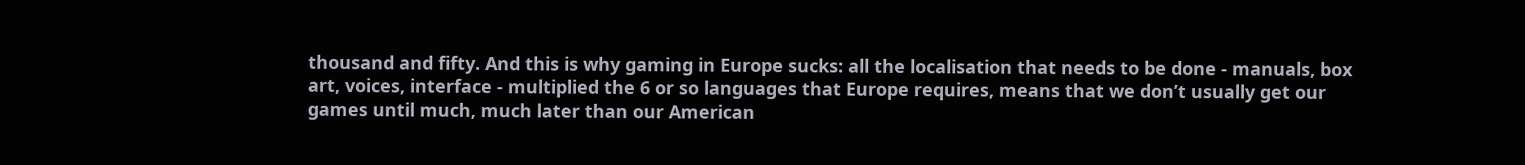thousand and fifty. And this is why gaming in Europe sucks: all the localisation that needs to be done - manuals, box art, voices, interface - multiplied the 6 or so languages that Europe requires, means that we don’t usually get our games until much, much later than our American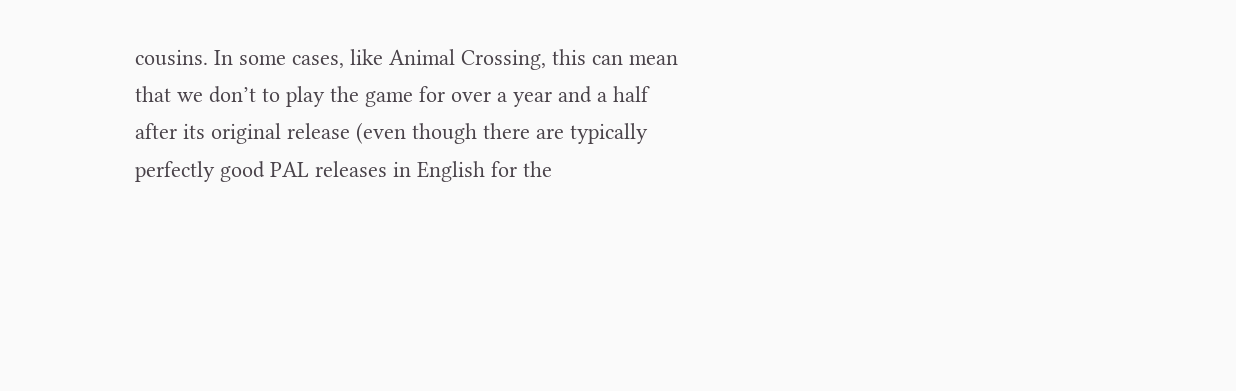cousins. In some cases, like Animal Crossing, this can mean that we don’t to play the game for over a year and a half after its original release (even though there are typically perfectly good PAL releases in English for the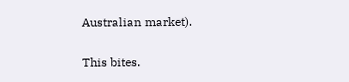Australian market).

This bites.